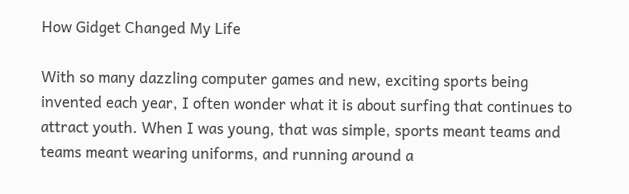How Gidget Changed My Life

With so many dazzling computer games and new, exciting sports being invented each year, I often wonder what it is about surfing that continues to attract youth. When I was young, that was simple, sports meant teams and teams meant wearing uniforms, and running around a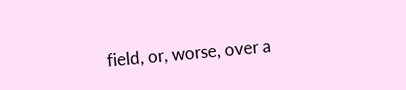field, or, worse, over a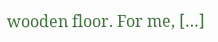wooden floor. For me, […]